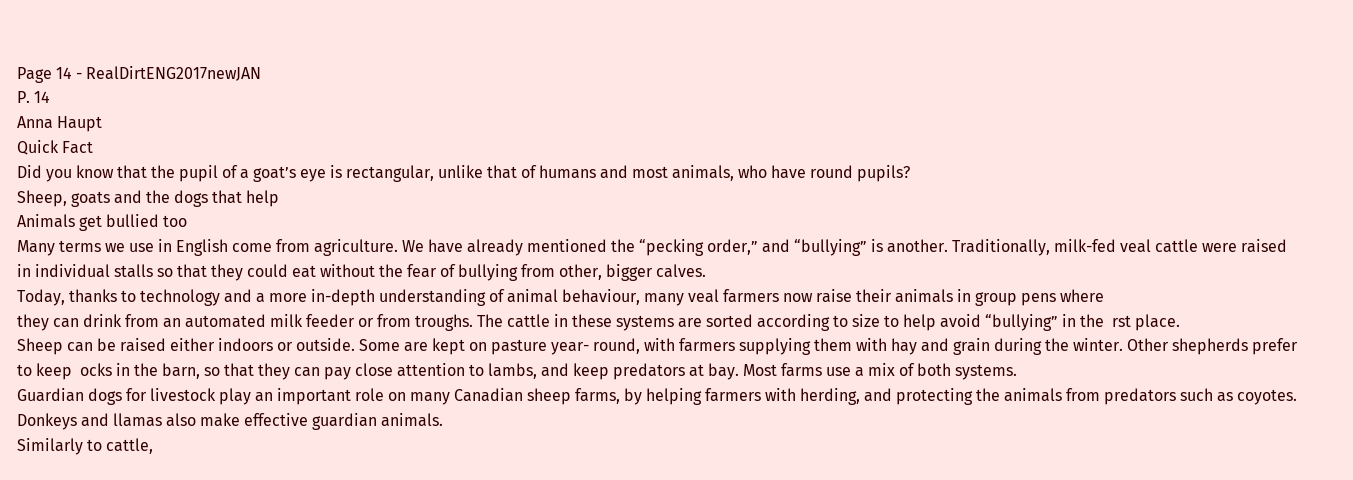Page 14 - RealDirtENG2017newJAN
P. 14
Anna Haupt
Quick Fact
Did you know that the pupil of a goat’s eye is rectangular, unlike that of humans and most animals, who have round pupils?
Sheep, goats and the dogs that help
Animals get bullied too
Many terms we use in English come from agriculture. We have already mentioned the “pecking order,” and “bullying” is another. Traditionally, milk-fed veal cattle were raised in individual stalls so that they could eat without the fear of bullying from other, bigger calves.
Today, thanks to technology and a more in-depth understanding of animal behaviour, many veal farmers now raise their animals in group pens where
they can drink from an automated milk feeder or from troughs. The cattle in these systems are sorted according to size to help avoid “bullying” in the  rst place.
Sheep can be raised either indoors or outside. Some are kept on pasture year- round, with farmers supplying them with hay and grain during the winter. Other shepherds prefer to keep  ocks in the barn, so that they can pay close attention to lambs, and keep predators at bay. Most farms use a mix of both systems.
Guardian dogs for livestock play an important role on many Canadian sheep farms, by helping farmers with herding, and protecting the animals from predators such as coyotes. Donkeys and llamas also make effective guardian animals.
Similarly to cattle,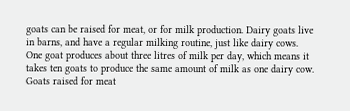goats can be raised for meat, or for milk production. Dairy goats live in barns, and have a regular milking routine, just like dairy cows. One goat produces about three litres of milk per day, which means it takes ten goats to produce the same amount of milk as one dairy cow. Goats raised for meat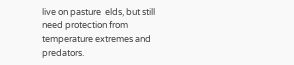live on pasture  elds, but still need protection from temperature extremes and predators.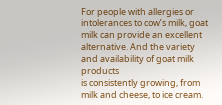For people with allergies or intolerances to cow’s milk, goat milk can provide an excellent alternative. And the variety and availability of goat milk products
is consistently growing, from milk and cheese, to ice cream.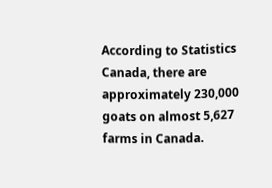According to Statistics Canada, there are approximately 230,000 goats on almost 5,627 farms in Canada.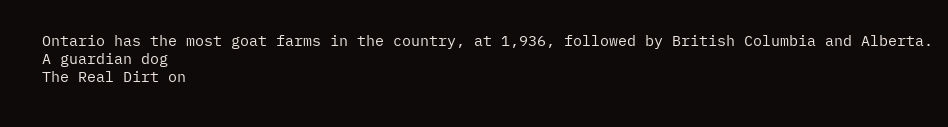Ontario has the most goat farms in the country, at 1,936, followed by British Columbia and Alberta.
A guardian dog
The Real Dirt on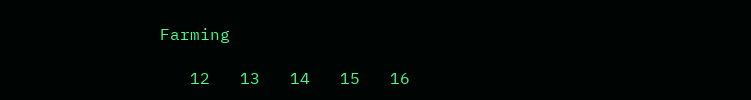Farming

   12   13   14   15   16